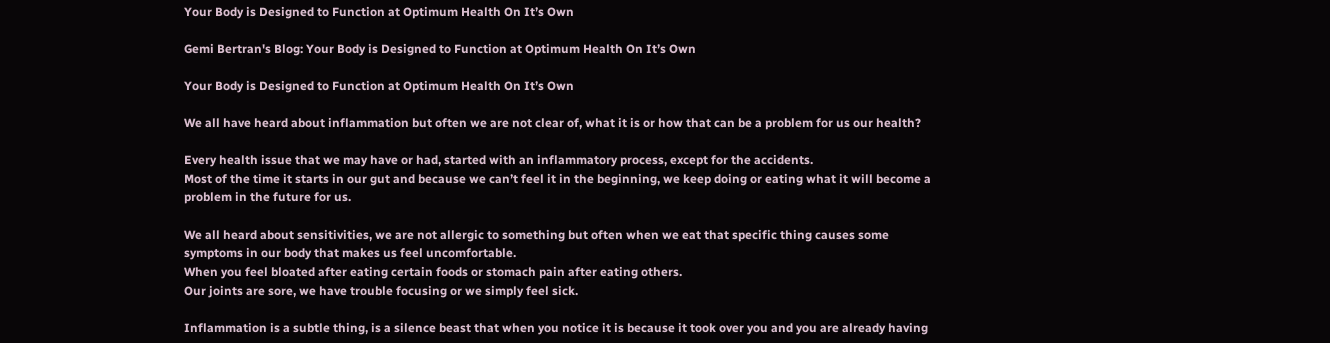Your Body is Designed to Function at Optimum Health On It’s Own

Gemi Bertran's Blog: Your Body is Designed to Function at Optimum Health On It’s Own

Your Body is Designed to Function at Optimum Health On It’s Own

We all have heard about inflammation but often we are not clear of, what it is or how that can be a problem for us our health?

Every health issue that we may have or had, started with an inflammatory process, except for the accidents.
Most of the time it starts in our gut and because we can’t feel it in the beginning, we keep doing or eating what it will become a problem in the future for us.

We all heard about sensitivities, we are not allergic to something but often when we eat that specific thing causes some symptoms in our body that makes us feel uncomfortable.
When you feel bloated after eating certain foods or stomach pain after eating others.
Our joints are sore, we have trouble focusing or we simply feel sick.

Inflammation is a subtle thing, is a silence beast that when you notice it is because it took over you and you are already having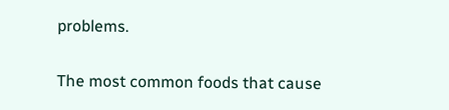problems.

The most common foods that cause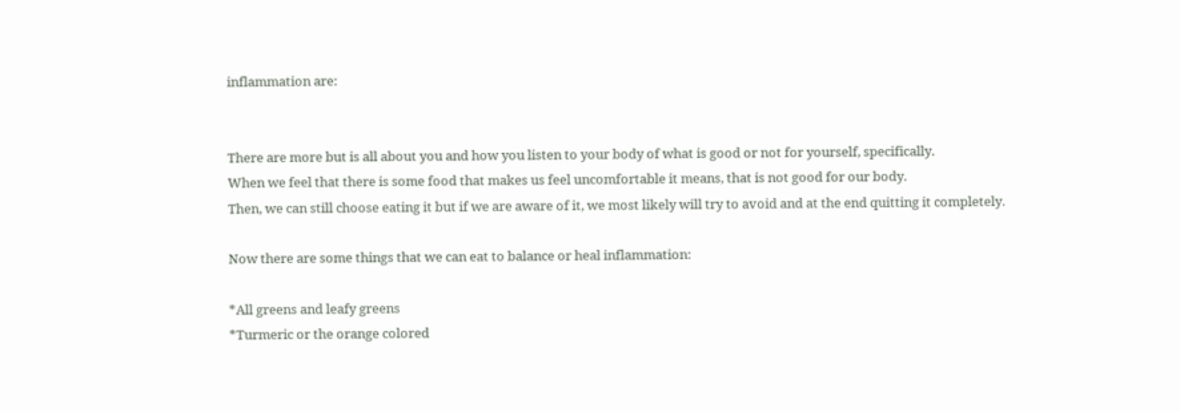inflammation are:


There are more but is all about you and how you listen to your body of what is good or not for yourself, specifically.
When we feel that there is some food that makes us feel uncomfortable it means, that is not good for our body.
Then, we can still choose eating it but if we are aware of it, we most likely will try to avoid and at the end quitting it completely.

Now there are some things that we can eat to balance or heal inflammation:

*All greens and leafy greens
*Turmeric or the orange colored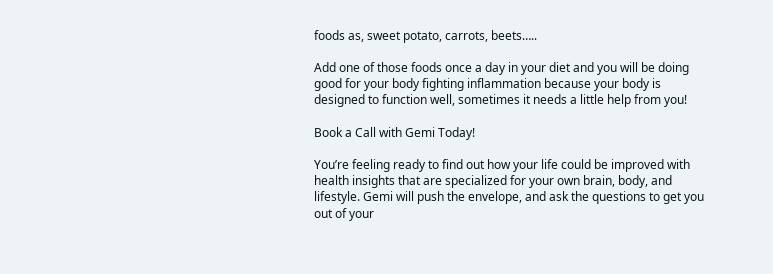foods as, sweet potato, carrots, beets…..

Add one of those foods once a day in your diet and you will be doing good for your body fighting inflammation because your body is designed to function well, sometimes it needs a little help from you!

Book a Call with Gemi Today!

You’re feeling ready to find out how your life could be improved with health insights that are specialized for your own brain, body, and lifestyle. Gemi will push the envelope, and ask the questions to get you out of your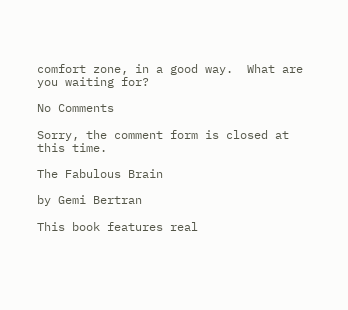comfort zone, in a good way.  What are you waiting for?

No Comments

Sorry, the comment form is closed at this time.

The Fabulous Brain

by Gemi Bertran

This book features real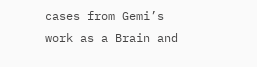cases from Gemi’s work as a Brain and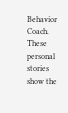Behavior Coach. These personal stories show the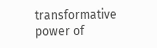transformative power of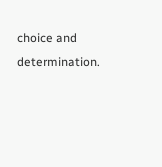choice and determination.